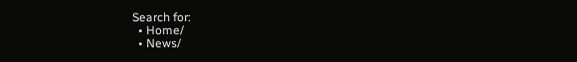Search for:
  • Home/
  • News/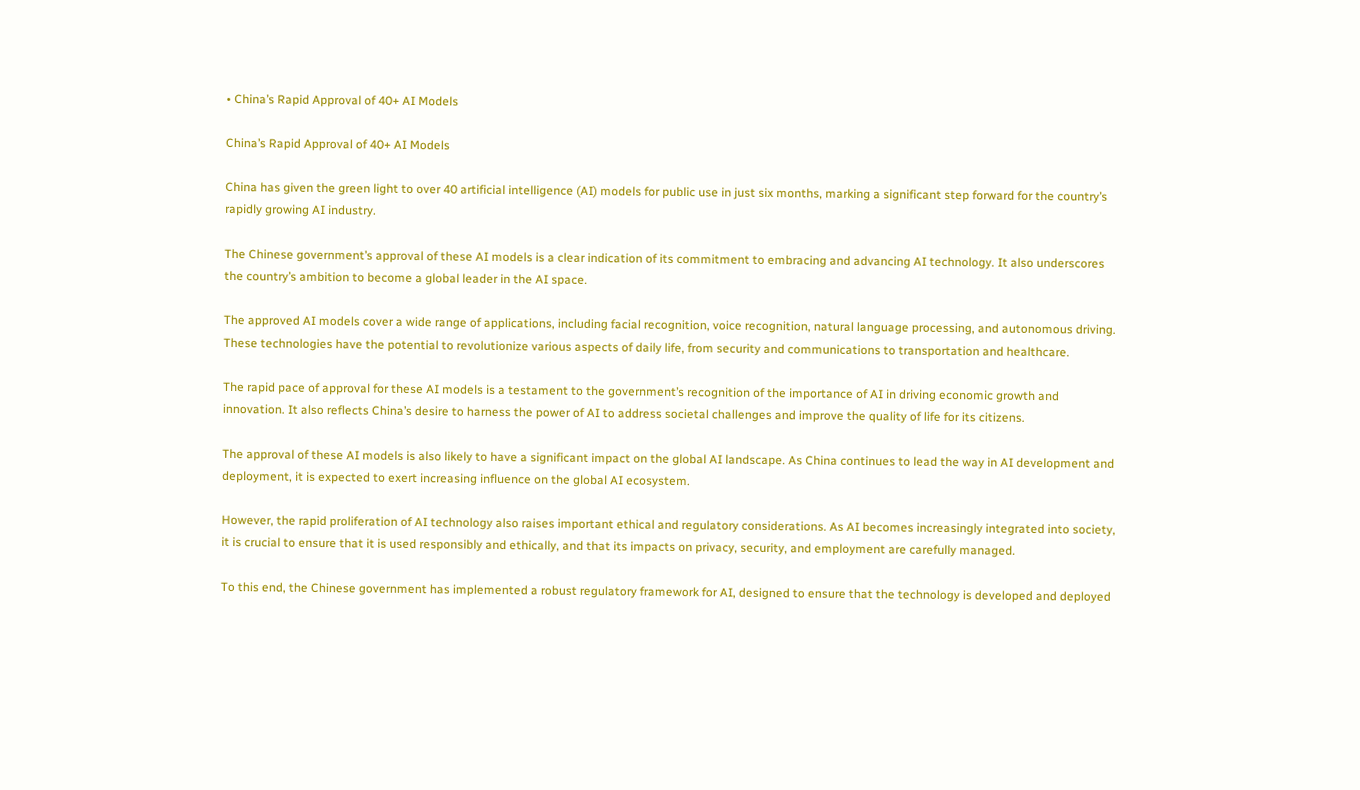• China’s Rapid Approval of 40+ AI Models

China’s Rapid Approval of 40+ AI Models

China has given the green light to over 40 artificial intelligence (AI) models for public use in just six months, marking a significant step forward for the country’s rapidly growing AI industry.

The Chinese government’s approval of these AI models is a clear indication of its commitment to embracing and advancing AI technology. It also underscores the country’s ambition to become a global leader in the AI space.

The approved AI models cover a wide range of applications, including facial recognition, voice recognition, natural language processing, and autonomous driving. These technologies have the potential to revolutionize various aspects of daily life, from security and communications to transportation and healthcare.

The rapid pace of approval for these AI models is a testament to the government’s recognition of the importance of AI in driving economic growth and innovation. It also reflects China’s desire to harness the power of AI to address societal challenges and improve the quality of life for its citizens.

The approval of these AI models is also likely to have a significant impact on the global AI landscape. As China continues to lead the way in AI development and deployment, it is expected to exert increasing influence on the global AI ecosystem.

However, the rapid proliferation of AI technology also raises important ethical and regulatory considerations. As AI becomes increasingly integrated into society, it is crucial to ensure that it is used responsibly and ethically, and that its impacts on privacy, security, and employment are carefully managed.

To this end, the Chinese government has implemented a robust regulatory framework for AI, designed to ensure that the technology is developed and deployed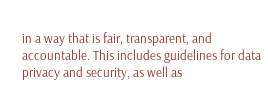in a way that is fair, transparent, and accountable. This includes guidelines for data privacy and security, as well as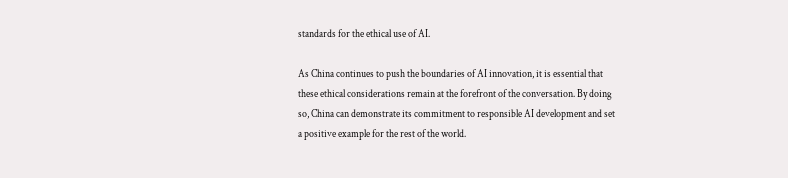standards for the ethical use of AI.

As China continues to push the boundaries of AI innovation, it is essential that these ethical considerations remain at the forefront of the conversation. By doing so, China can demonstrate its commitment to responsible AI development and set a positive example for the rest of the world.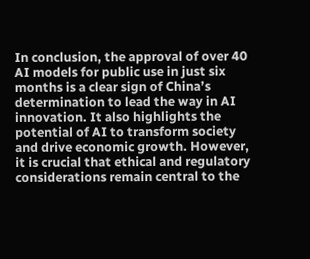In conclusion, the approval of over 40 AI models for public use in just six months is a clear sign of China’s determination to lead the way in AI innovation. It also highlights the potential of AI to transform society and drive economic growth. However, it is crucial that ethical and regulatory considerations remain central to the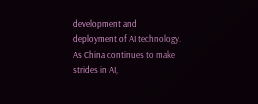development and deployment of AI technology. As China continues to make strides in AI,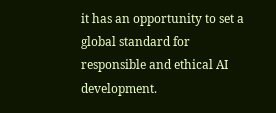it has an opportunity to set a global standard for responsible and ethical AI development.